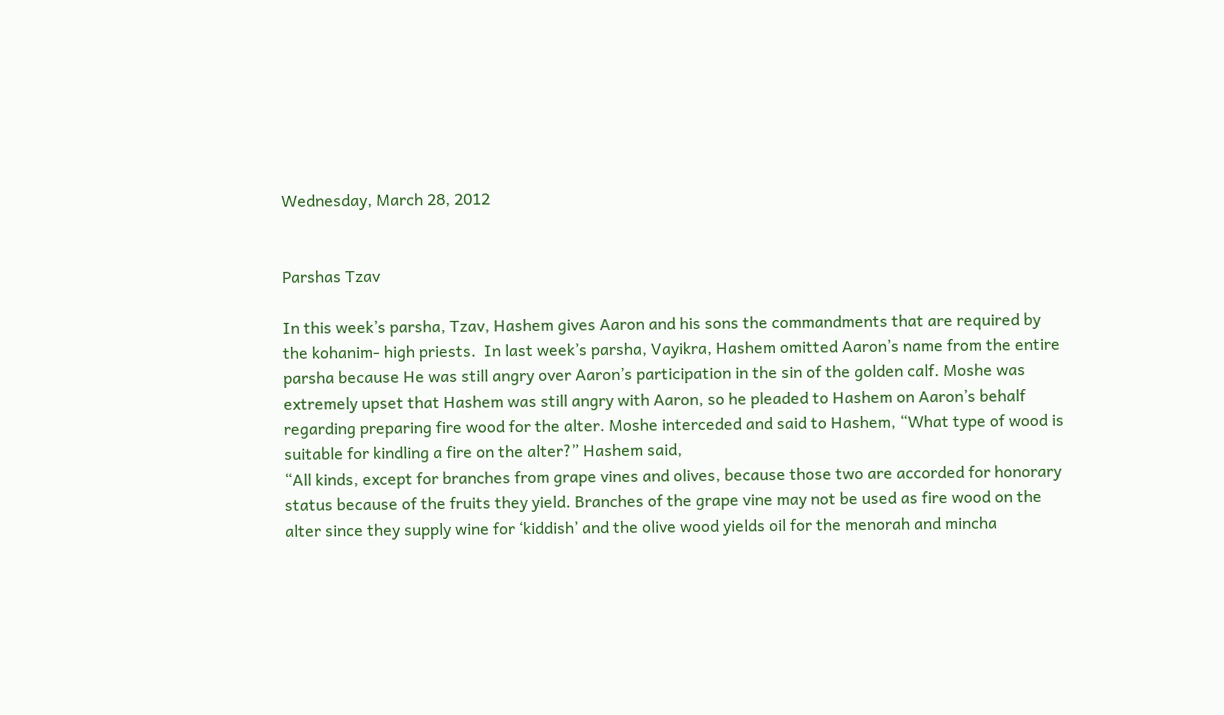Wednesday, March 28, 2012


Parshas Tzav

In this week’s parsha, Tzav, Hashem gives Aaron and his sons the commandments that are required by the kohanim- high priests.  In last week’s parsha, Vayikra, Hashem omitted Aaron’s name from the entire parsha because He was still angry over Aaron’s participation in the sin of the golden calf. Moshe was extremely upset that Hashem was still angry with Aaron, so he pleaded to Hashem on Aaron’s behalf regarding preparing fire wood for the alter. Moshe interceded and said to Hashem, “What type of wood is suitable for kindling a fire on the alter?” Hashem said,
“All kinds, except for branches from grape vines and olives, because those two are accorded for honorary status because of the fruits they yield. Branches of the grape vine may not be used as fire wood on the alter since they supply wine for ‘kiddish’ and the olive wood yields oil for the menorah and mincha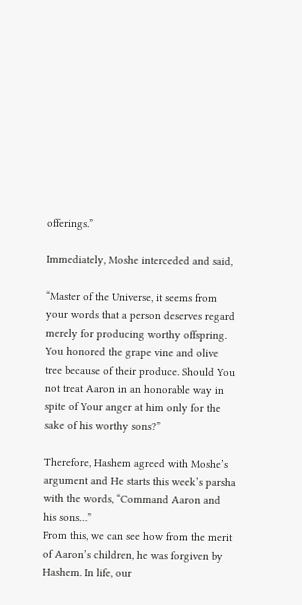offerings.”

Immediately, Moshe interceded and said,

“Master of the Universe, it seems from your words that a person deserves regard merely for producing worthy offspring. You honored the grape vine and olive tree because of their produce. Should You not treat Aaron in an honorable way in spite of Your anger at him only for the sake of his worthy sons?”

Therefore, Hashem agreed with Moshe’s argument and He starts this week’s parsha with the words, “Command Aaron and his sons…”
From this, we can see how from the merit of Aaron’s children, he was forgiven by Hashem. In life, our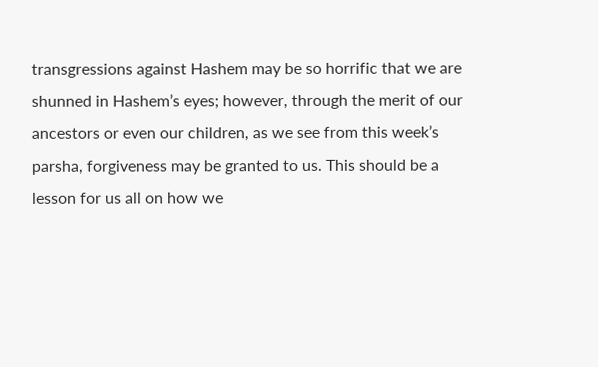transgressions against Hashem may be so horrific that we are shunned in Hashem’s eyes; however, through the merit of our ancestors or even our children, as we see from this week’s parsha, forgiveness may be granted to us. This should be a lesson for us all on how we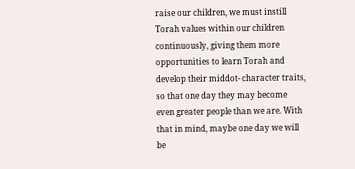raise our children, we must instill Torah values within our children continuously, giving them more opportunities to learn Torah and develop their middot- character traits, so that one day they may become even greater people than we are. With that in mind, maybe one day we will be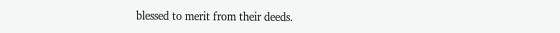blessed to merit from their deeds.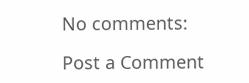No comments:

Post a Comment